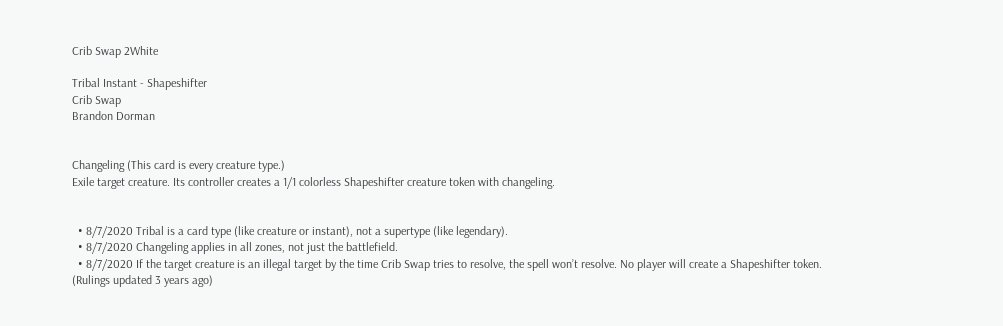Crib Swap 2White

Tribal Instant - Shapeshifter
Crib Swap
Brandon Dorman


Changeling (This card is every creature type.)
Exile target creature. Its controller creates a 1/1 colorless Shapeshifter creature token with changeling.


  • 8/7/2020 Tribal is a card type (like creature or instant), not a supertype (like legendary).
  • 8/7/2020 Changeling applies in all zones, not just the battlefield.
  • 8/7/2020 If the target creature is an illegal target by the time Crib Swap tries to resolve, the spell won’t resolve. No player will create a Shapeshifter token.
(Rulings updated 3 years ago)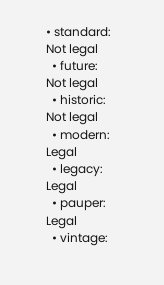• standard: Not legal
  • future: Not legal
  • historic: Not legal
  • modern: Legal
  • legacy: Legal
  • pauper: Legal
  • vintage: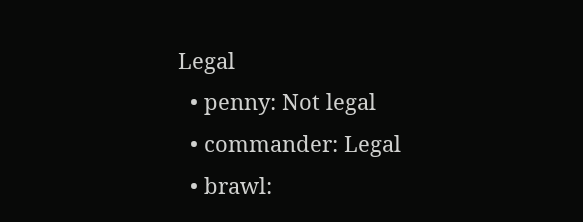Legal
  • penny: Not legal
  • commander: Legal
  • brawl: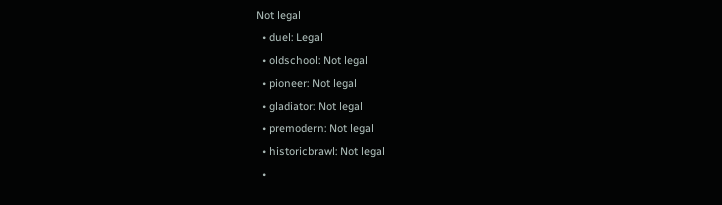Not legal
  • duel: Legal
  • oldschool: Not legal
  • pioneer: Not legal
  • gladiator: Not legal
  • premodern: Not legal
  • historicbrawl: Not legal
  •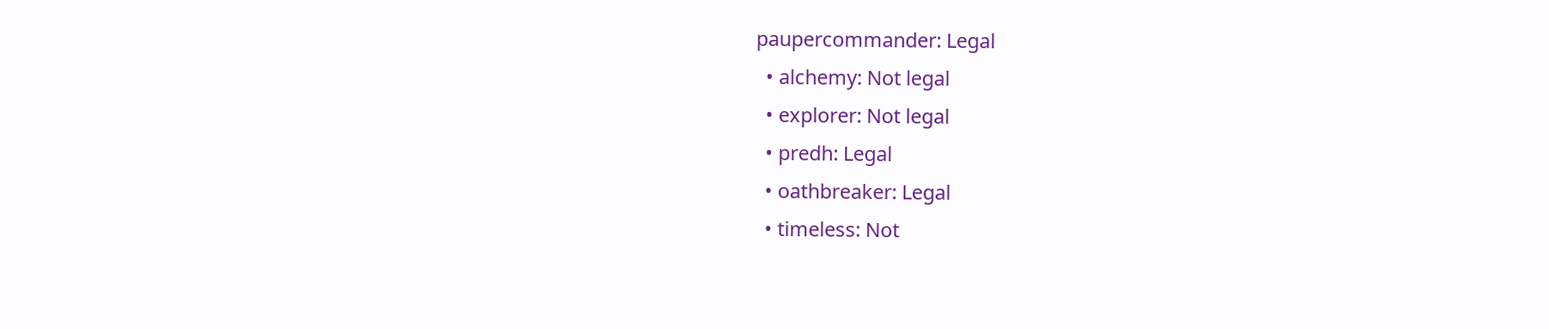paupercommander: Legal
  • alchemy: Not legal
  • explorer: Not legal
  • predh: Legal
  • oathbreaker: Legal
  • timeless: Not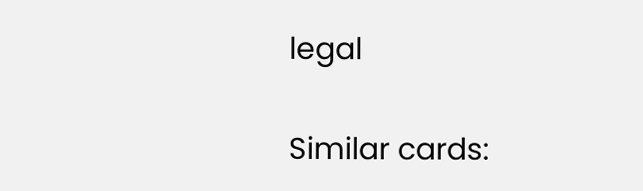legal

Similar cards: